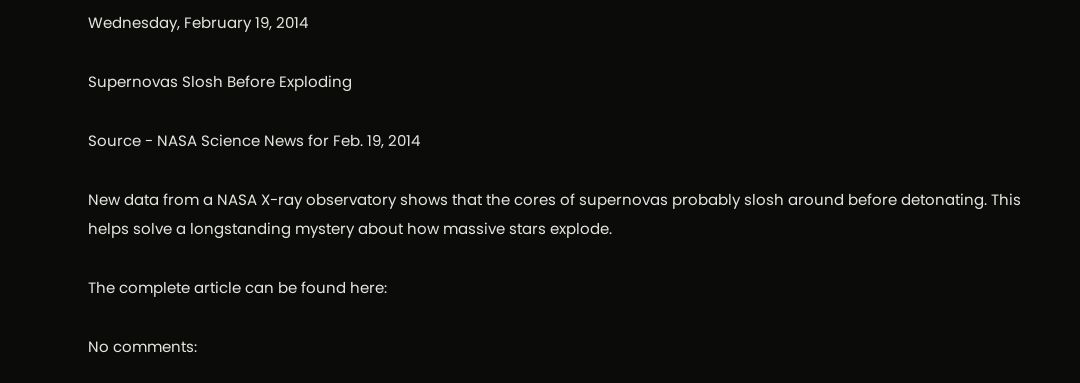Wednesday, February 19, 2014

Supernovas Slosh Before Exploding

Source - NASA Science News for Feb. 19, 2014

New data from a NASA X-ray observatory shows that the cores of supernovas probably slosh around before detonating. This helps solve a longstanding mystery about how massive stars explode.

The complete article can be found here:

No comments: